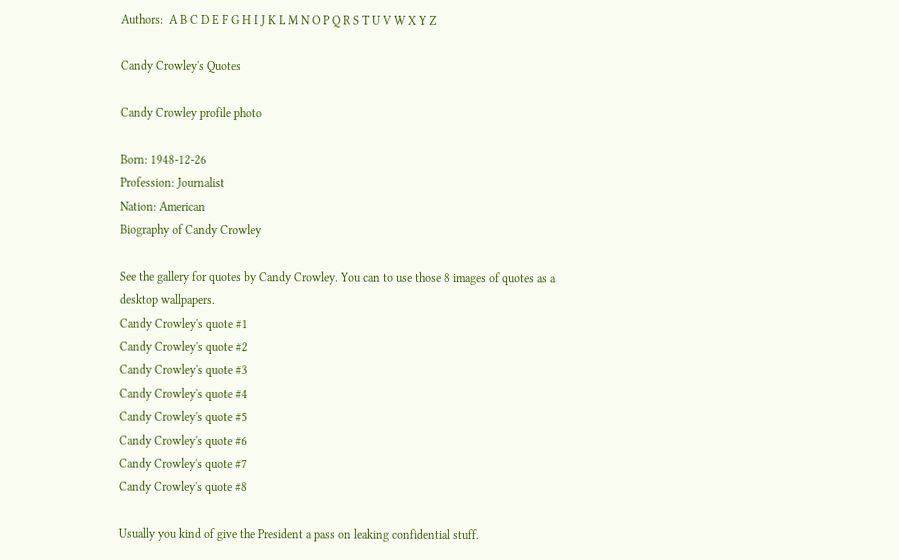Authors:  A B C D E F G H I J K L M N O P Q R S T U V W X Y Z

Candy Crowley's Quotes

Candy Crowley profile photo

Born: 1948-12-26
Profession: Journalist
Nation: American
Biography of Candy Crowley

See the gallery for quotes by Candy Crowley. You can to use those 8 images of quotes as a desktop wallpapers.
Candy Crowley's quote #1
Candy Crowley's quote #2
Candy Crowley's quote #3
Candy Crowley's quote #4
Candy Crowley's quote #5
Candy Crowley's quote #6
Candy Crowley's quote #7
Candy Crowley's quote #8

Usually you kind of give the President a pass on leaking confidential stuff.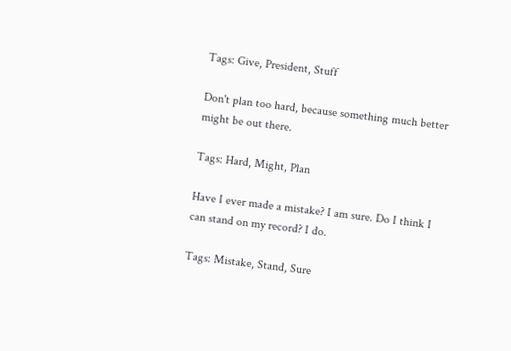Tags: Give, President, Stuff

Don't plan too hard, because something much better might be out there.

Tags: Hard, Might, Plan

Have I ever made a mistake? I am sure. Do I think I can stand on my record? I do.

Tags: Mistake, Stand, Sure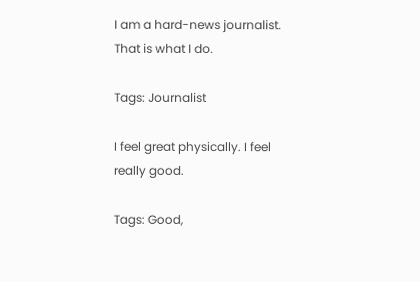I am a hard-news journalist. That is what I do.

Tags: Journalist

I feel great physically. I feel really good.

Tags: Good,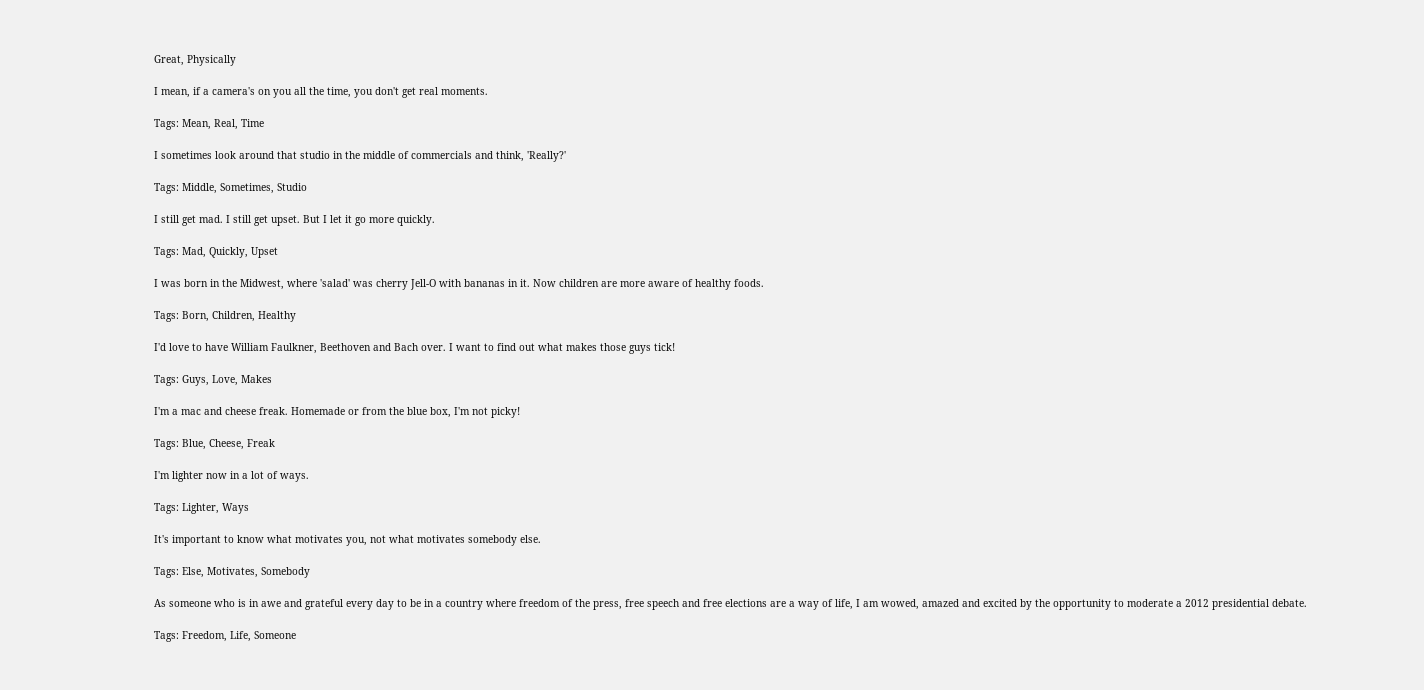Great, Physically

I mean, if a camera's on you all the time, you don't get real moments.

Tags: Mean, Real, Time

I sometimes look around that studio in the middle of commercials and think, 'Really?'

Tags: Middle, Sometimes, Studio

I still get mad. I still get upset. But I let it go more quickly.

Tags: Mad, Quickly, Upset

I was born in the Midwest, where 'salad' was cherry Jell-O with bananas in it. Now children are more aware of healthy foods.

Tags: Born, Children, Healthy

I'd love to have William Faulkner, Beethoven and Bach over. I want to find out what makes those guys tick!

Tags: Guys, Love, Makes

I'm a mac and cheese freak. Homemade or from the blue box, I'm not picky!

Tags: Blue, Cheese, Freak

I'm lighter now in a lot of ways.

Tags: Lighter, Ways

It's important to know what motivates you, not what motivates somebody else.

Tags: Else, Motivates, Somebody

As someone who is in awe and grateful every day to be in a country where freedom of the press, free speech and free elections are a way of life, I am wowed, amazed and excited by the opportunity to moderate a 2012 presidential debate.

Tags: Freedom, Life, Someone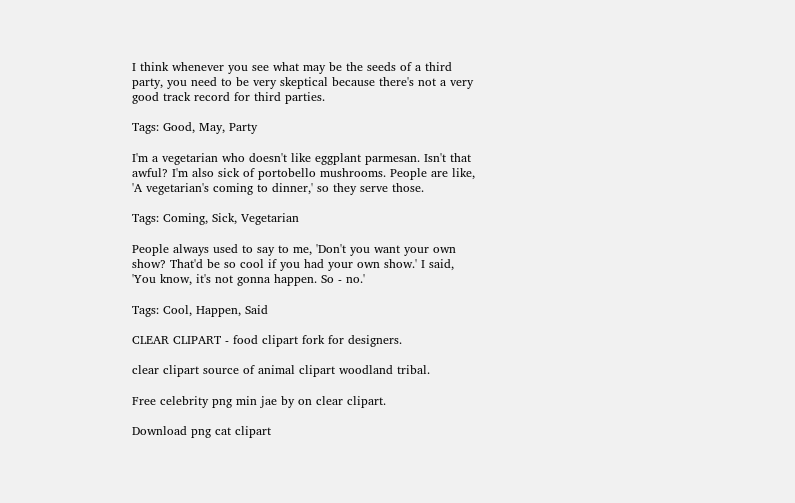I think whenever you see what may be the seeds of a third party, you need to be very skeptical because there's not a very good track record for third parties.

Tags: Good, May, Party

I'm a vegetarian who doesn't like eggplant parmesan. Isn't that awful? I'm also sick of portobello mushrooms. People are like, 'A vegetarian's coming to dinner,' so they serve those.

Tags: Coming, Sick, Vegetarian

People always used to say to me, 'Don't you want your own show? That'd be so cool if you had your own show.' I said, 'You know, it's not gonna happen. So - no.'

Tags: Cool, Happen, Said

CLEAR CLIPART - food clipart fork for designers.

clear clipart source of animal clipart woodland tribal.

Free celebrity png min jae by on clear clipart.

Download png cat clipart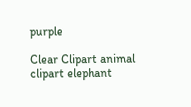purple

Clear Clipart animal clipart elephant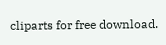cliparts for free download.